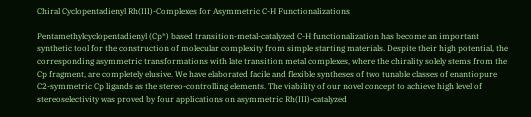Chiral Cyclopentadienyl Rh(III)-Complexes for Asymmetric C-H Functionalizations

Pentamethylcyclopentadienyl (Cp*) based transition-metal-catalyzed C-H functionalization has become an important synthetic tool for the construction of molecular complexity from simple starting materials. Despite their high potential, the corresponding asymmetric transformations with late transition metal complexes, where the chirality solely stems from the Cp fragment, are completely elusive. We have elaborated facile and flexible syntheses of two tunable classes of enantiopure C2-symmetric Cp ligands as the stereo-controlling elements. The viability of our novel concept to achieve high level of stereoselectivity was proved by four applications on asymmetric Rh(III)-catalyzed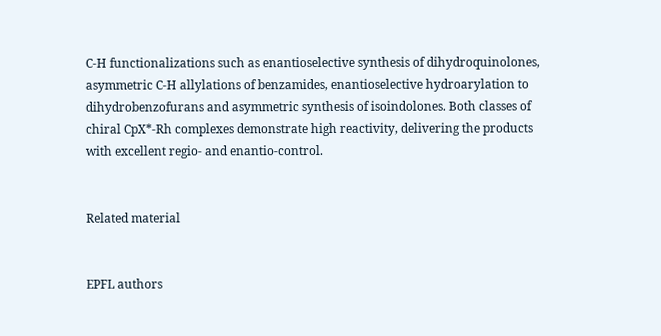C-H functionalizations such as enantioselective synthesis of dihydroquinolones, asymmetric C-H allylations of benzamides, enantioselective hydroarylation to dihydrobenzofurans and asymmetric synthesis of isoindolones. Both classes of chiral CpX*-Rh complexes demonstrate high reactivity, delivering the products with excellent regio- and enantio-control.


Related material


EPFL authors